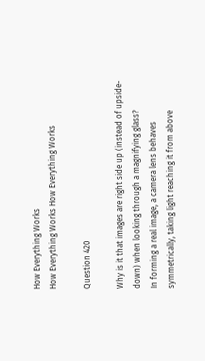How Everything Works
How Everything Works How Everything Works

Question 420

Why is it that images are right side up (instead of upside-down) when looking through a magnifying glass?
In forming a real image, a camera lens behaves symmetrically, taking light reaching it from above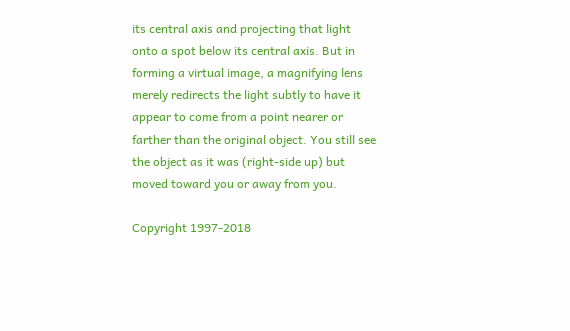its central axis and projecting that light onto a spot below its central axis. But in forming a virtual image, a magnifying lens merely redirects the light subtly to have it appear to come from a point nearer or farther than the original object. You still see the object as it was (right-side up) but moved toward you or away from you.

Copyright 1997-2018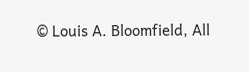© Louis A. Bloomfield, All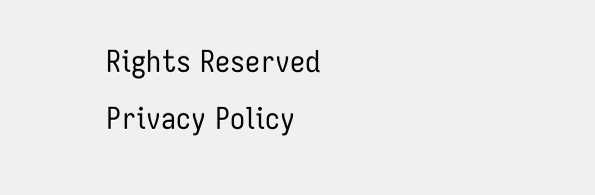Rights Reserved
Privacy Policy